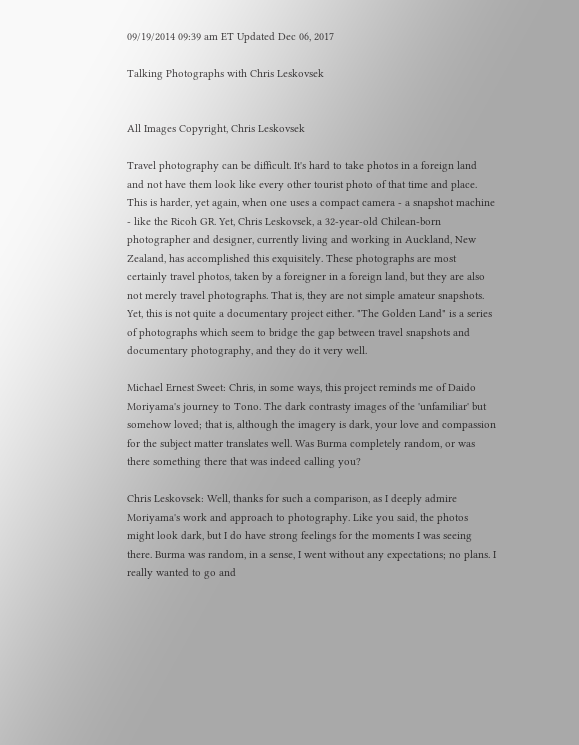09/19/2014 09:39 am ET Updated Dec 06, 2017

Talking Photographs with Chris Leskovsek


All Images Copyright, Chris Leskovsek

Travel photography can be difficult. It's hard to take photos in a foreign land and not have them look like every other tourist photo of that time and place. This is harder, yet again, when one uses a compact camera - a snapshot machine - like the Ricoh GR. Yet, Chris Leskovsek, a 32-year-old Chilean-born photographer and designer, currently living and working in Auckland, New Zealand, has accomplished this exquisitely. These photographs are most certainly travel photos, taken by a foreigner in a foreign land, but they are also not merely travel photographs. That is, they are not simple amateur snapshots. Yet, this is not quite a documentary project either. "The Golden Land" is a series of photographs which seem to bridge the gap between travel snapshots and documentary photography, and they do it very well.

Michael Ernest Sweet: Chris, in some ways, this project reminds me of Daido Moriyama's journey to Tono. The dark contrasty images of the 'unfamiliar' but somehow loved; that is, although the imagery is dark, your love and compassion for the subject matter translates well. Was Burma completely random, or was there something there that was indeed calling you?

Chris Leskovsek: Well, thanks for such a comparison, as I deeply admire Moriyama's work and approach to photography. Like you said, the photos might look dark, but I do have strong feelings for the moments I was seeing there. Burma was random, in a sense, I went without any expectations; no plans. I really wanted to go and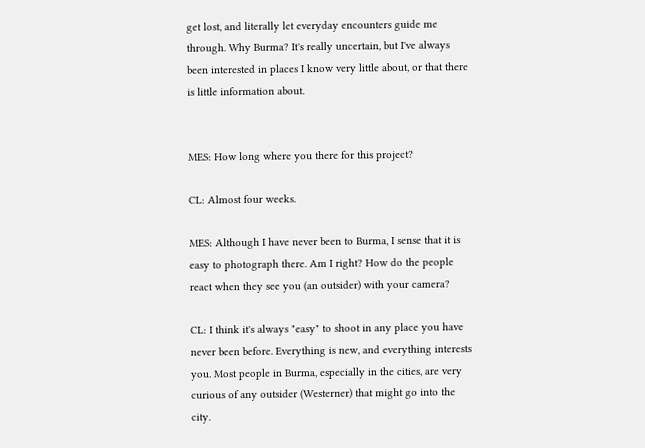get lost, and literally let everyday encounters guide me through. Why Burma? It's really uncertain, but I've always been interested in places I know very little about, or that there is little information about.


MES: How long where you there for this project?

CL: Almost four weeks.

MES: Although I have never been to Burma, I sense that it is easy to photograph there. Am I right? How do the people react when they see you (an outsider) with your camera?

CL: I think it's always "easy" to shoot in any place you have never been before. Everything is new, and everything interests you. Most people in Burma, especially in the cities, are very curious of any outsider (Westerner) that might go into the city.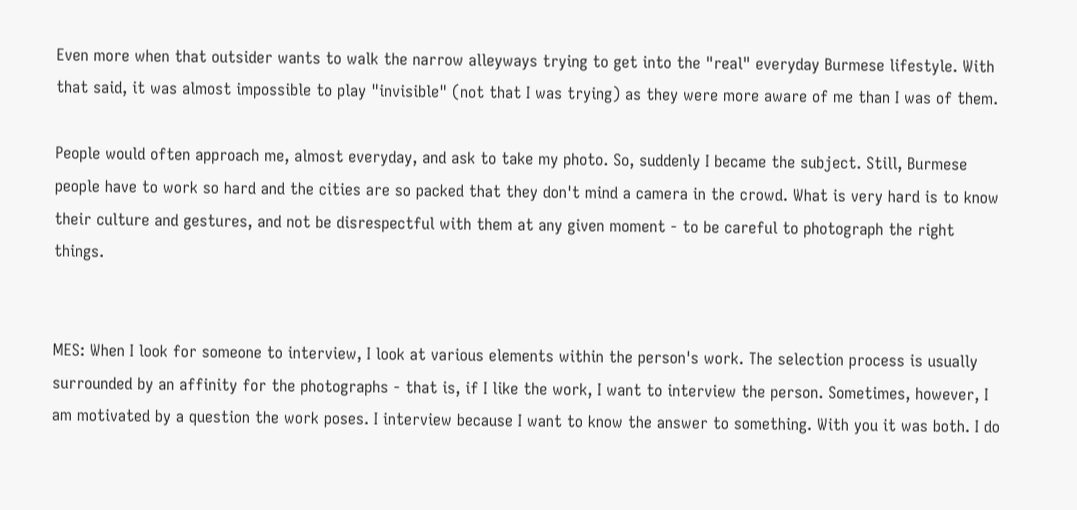Even more when that outsider wants to walk the narrow alleyways trying to get into the "real" everyday Burmese lifestyle. With that said, it was almost impossible to play "invisible" (not that I was trying) as they were more aware of me than I was of them.

People would often approach me, almost everyday, and ask to take my photo. So, suddenly I became the subject. Still, Burmese people have to work so hard and the cities are so packed that they don't mind a camera in the crowd. What is very hard is to know their culture and gestures, and not be disrespectful with them at any given moment - to be careful to photograph the right things.


MES: When I look for someone to interview, I look at various elements within the person's work. The selection process is usually surrounded by an affinity for the photographs - that is, if I like the work, I want to interview the person. Sometimes, however, I am motivated by a question the work poses. I interview because I want to know the answer to something. With you it was both. I do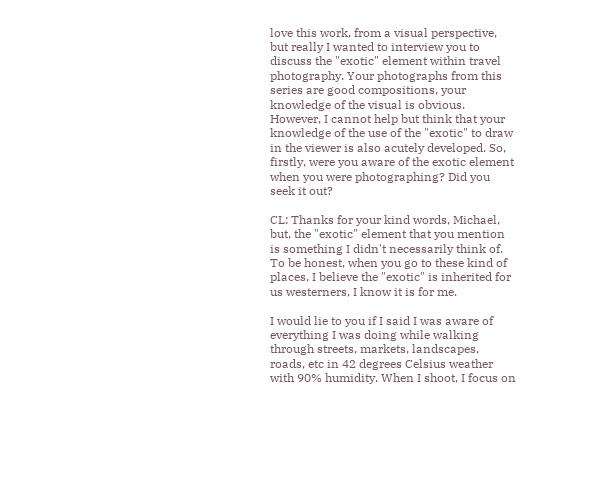love this work, from a visual perspective, but really I wanted to interview you to discuss the "exotic" element within travel photography. Your photographs from this series are good compositions, your knowledge of the visual is obvious. However, I cannot help but think that your knowledge of the use of the "exotic" to draw in the viewer is also acutely developed. So, firstly, were you aware of the exotic element when you were photographing? Did you seek it out?

CL: Thanks for your kind words, Michael, but, the "exotic" element that you mention is something I didn't necessarily think of. To be honest, when you go to these kind of places, I believe the "exotic" is inherited for us westerners, I know it is for me.

I would lie to you if I said I was aware of everything I was doing while walking through streets, markets, landscapes, roads, etc in 42 degrees Celsius weather with 90% humidity. When I shoot, I focus on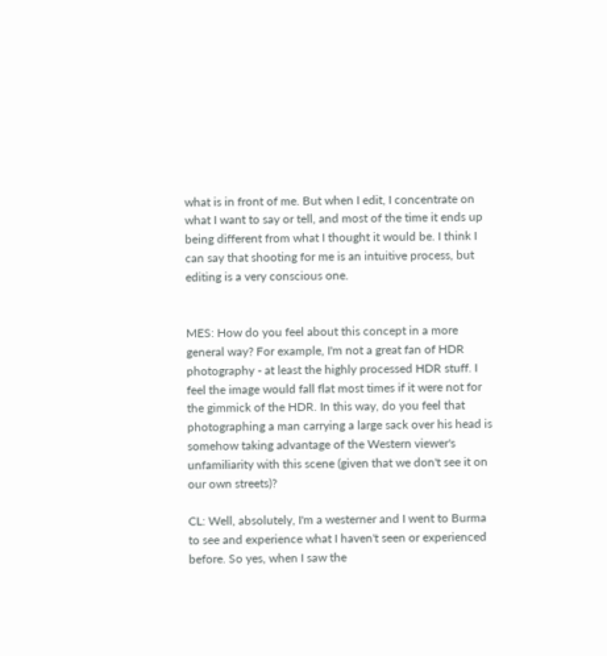what is in front of me. But when I edit, I concentrate on what I want to say or tell, and most of the time it ends up being different from what I thought it would be. I think I can say that shooting for me is an intuitive process, but editing is a very conscious one.


MES: How do you feel about this concept in a more general way? For example, I'm not a great fan of HDR photography - at least the highly processed HDR stuff. I feel the image would fall flat most times if it were not for the gimmick of the HDR. In this way, do you feel that photographing a man carrying a large sack over his head is somehow taking advantage of the Western viewer's unfamiliarity with this scene (given that we don't see it on our own streets)?

CL: Well, absolutely, I'm a westerner and I went to Burma to see and experience what I haven't seen or experienced before. So yes, when I saw the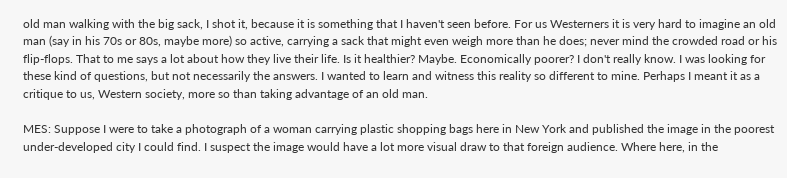old man walking with the big sack, I shot it, because it is something that I haven't seen before. For us Westerners it is very hard to imagine an old man (say in his 70s or 80s, maybe more) so active, carrying a sack that might even weigh more than he does; never mind the crowded road or his flip-flops. That to me says a lot about how they live their life. Is it healthier? Maybe. Economically poorer? I don't really know. I was looking for these kind of questions, but not necessarily the answers. I wanted to learn and witness this reality so different to mine. Perhaps I meant it as a critique to us, Western society, more so than taking advantage of an old man.

MES: Suppose I were to take a photograph of a woman carrying plastic shopping bags here in New York and published the image in the poorest under-developed city I could find. I suspect the image would have a lot more visual draw to that foreign audience. Where here, in the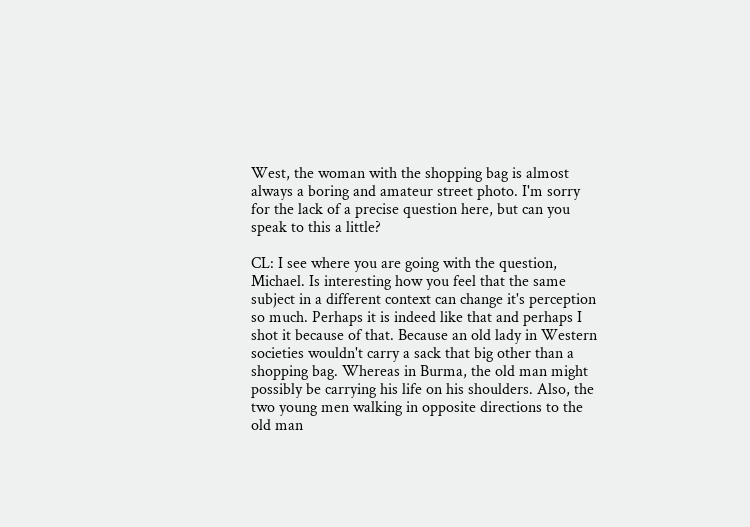West, the woman with the shopping bag is almost always a boring and amateur street photo. I'm sorry for the lack of a precise question here, but can you speak to this a little?

CL: I see where you are going with the question, Michael. Is interesting how you feel that the same subject in a different context can change it's perception so much. Perhaps it is indeed like that and perhaps I shot it because of that. Because an old lady in Western societies wouldn't carry a sack that big other than a shopping bag. Whereas in Burma, the old man might possibly be carrying his life on his shoulders. Also, the two young men walking in opposite directions to the old man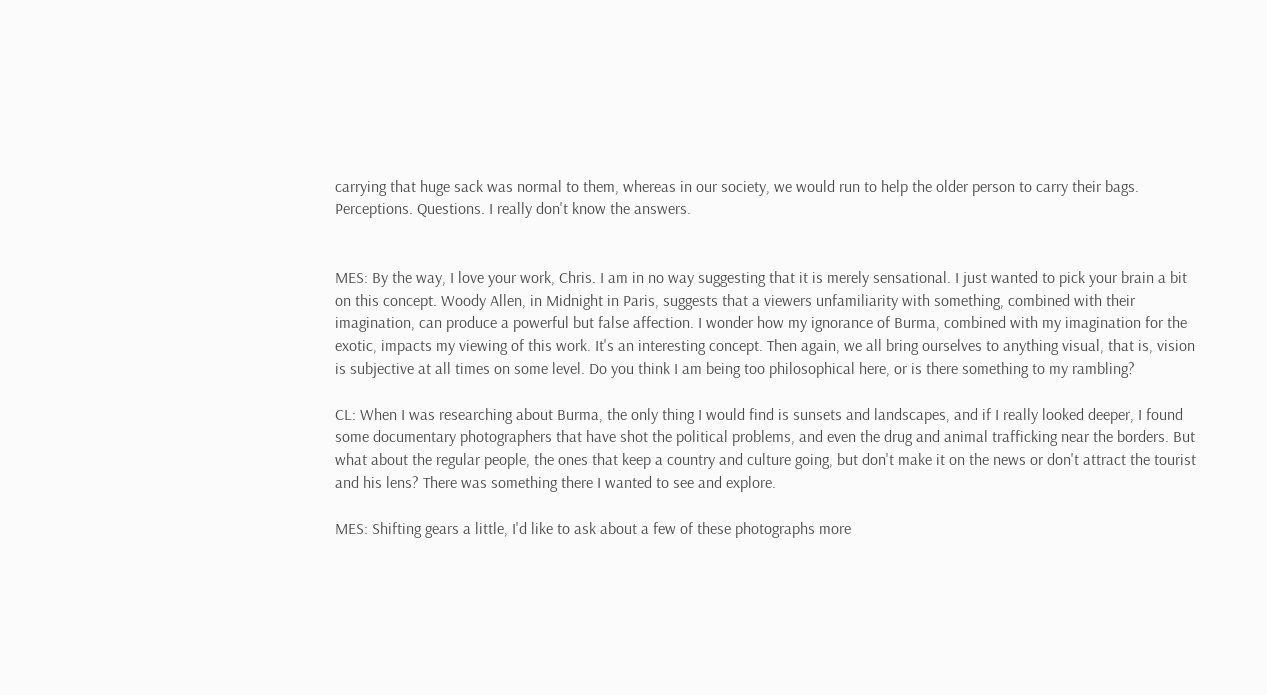carrying that huge sack was normal to them, whereas in our society, we would run to help the older person to carry their bags. Perceptions. Questions. I really don't know the answers.


MES: By the way, I love your work, Chris. I am in no way suggesting that it is merely sensational. I just wanted to pick your brain a bit on this concept. Woody Allen, in Midnight in Paris, suggests that a viewers unfamiliarity with something, combined with their imagination, can produce a powerful but false affection. I wonder how my ignorance of Burma, combined with my imagination for the exotic, impacts my viewing of this work. It's an interesting concept. Then again, we all bring ourselves to anything visual, that is, vision is subjective at all times on some level. Do you think I am being too philosophical here, or is there something to my rambling?

CL: When I was researching about Burma, the only thing I would find is sunsets and landscapes, and if I really looked deeper, I found some documentary photographers that have shot the political problems, and even the drug and animal trafficking near the borders. But what about the regular people, the ones that keep a country and culture going, but don't make it on the news or don't attract the tourist and his lens? There was something there I wanted to see and explore.

MES: Shifting gears a little, I'd like to ask about a few of these photographs more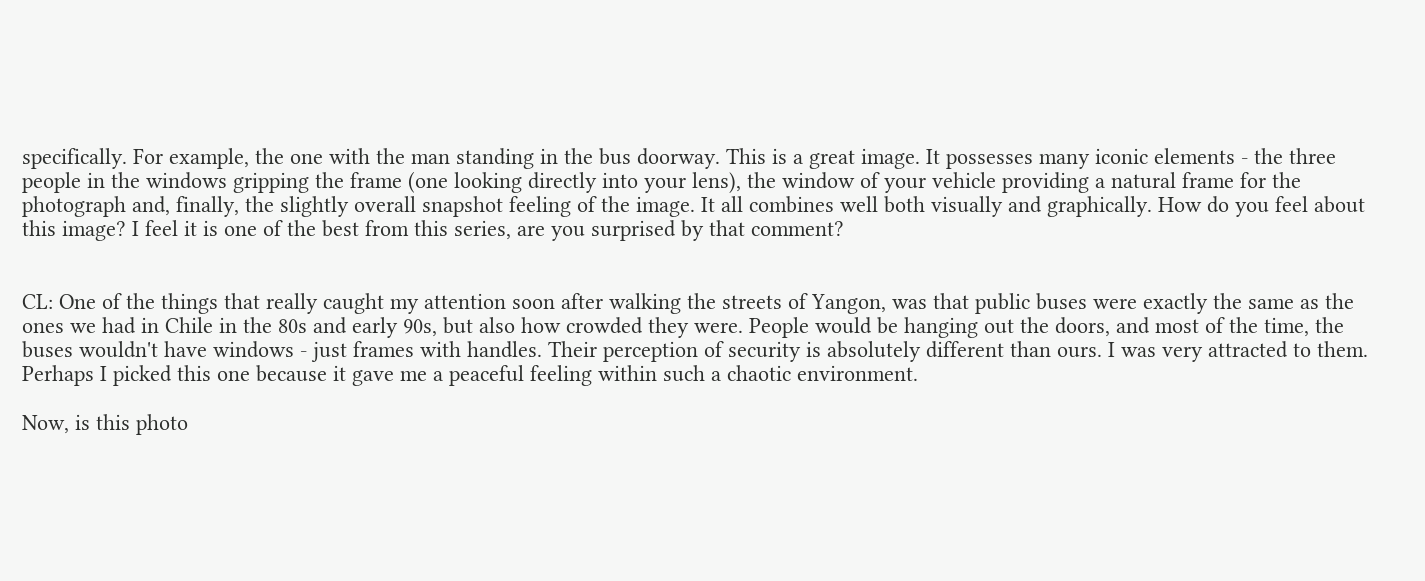specifically. For example, the one with the man standing in the bus doorway. This is a great image. It possesses many iconic elements - the three people in the windows gripping the frame (one looking directly into your lens), the window of your vehicle providing a natural frame for the photograph and, finally, the slightly overall snapshot feeling of the image. It all combines well both visually and graphically. How do you feel about this image? I feel it is one of the best from this series, are you surprised by that comment?


CL: One of the things that really caught my attention soon after walking the streets of Yangon, was that public buses were exactly the same as the ones we had in Chile in the 80s and early 90s, but also how crowded they were. People would be hanging out the doors, and most of the time, the buses wouldn't have windows - just frames with handles. Their perception of security is absolutely different than ours. I was very attracted to them. Perhaps I picked this one because it gave me a peaceful feeling within such a chaotic environment.

Now, is this photo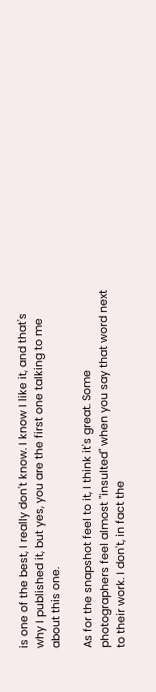is one of the best, I really don't know. I know I like it, and that's why I published it, but yes, you are the first one talking to me about this one.

As for the snapshot feel to it, I think it's great. Some photographers feel almost "insulted" when you say that word next to their work. I don't, in fact the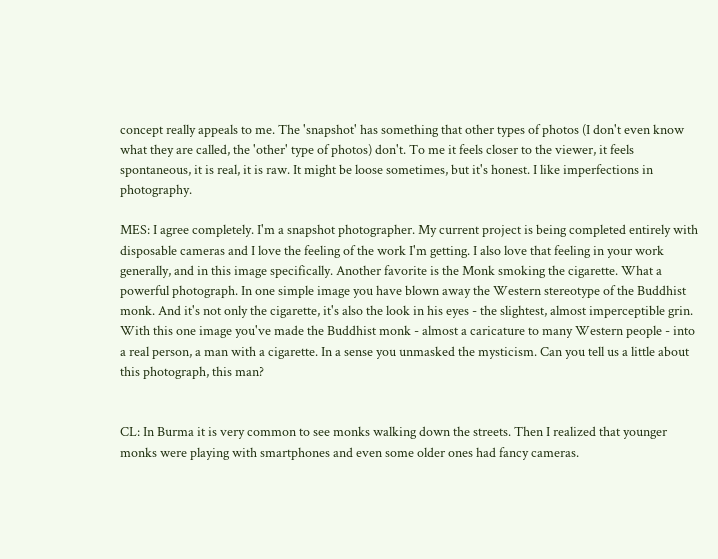concept really appeals to me. The 'snapshot' has something that other types of photos (I don't even know what they are called, the 'other' type of photos) don't. To me it feels closer to the viewer, it feels spontaneous, it is real, it is raw. It might be loose sometimes, but it's honest. I like imperfections in photography.

MES: I agree completely. I'm a snapshot photographer. My current project is being completed entirely with disposable cameras and I love the feeling of the work I'm getting. I also love that feeling in your work generally, and in this image specifically. Another favorite is the Monk smoking the cigarette. What a powerful photograph. In one simple image you have blown away the Western stereotype of the Buddhist monk. And it's not only the cigarette, it's also the look in his eyes - the slightest, almost imperceptible grin. With this one image you've made the Buddhist monk - almost a caricature to many Western people - into a real person, a man with a cigarette. In a sense you unmasked the mysticism. Can you tell us a little about this photograph, this man?


CL: In Burma it is very common to see monks walking down the streets. Then I realized that younger monks were playing with smartphones and even some older ones had fancy cameras.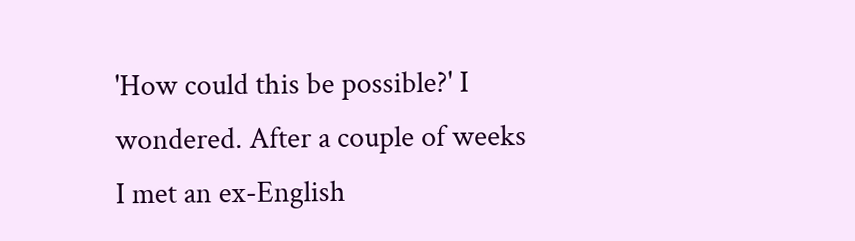'How could this be possible?' I wondered. After a couple of weeks I met an ex-English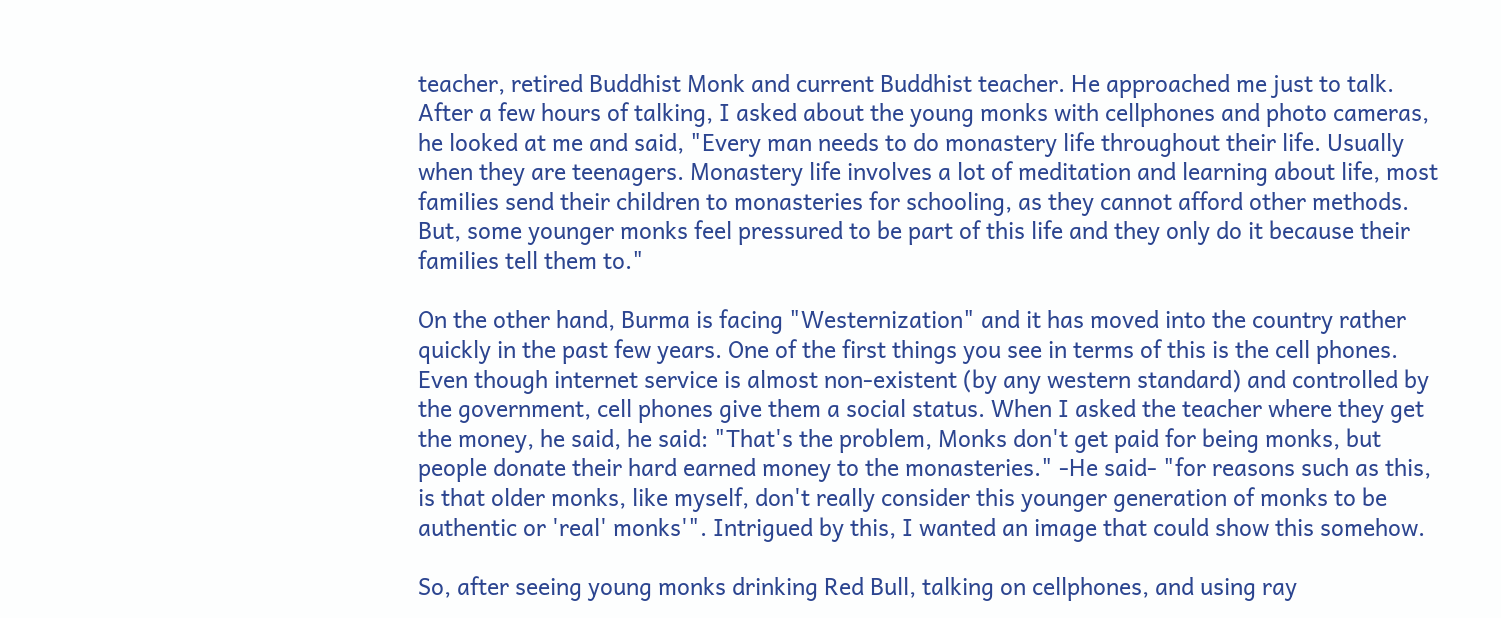teacher, retired Buddhist Monk and current Buddhist teacher. He approached me just to talk. After a few hours of talking, I asked about the young monks with cellphones and photo cameras, he looked at me and said, "Every man needs to do monastery life throughout their life. Usually when they are teenagers. Monastery life involves a lot of meditation and learning about life, most families send their children to monasteries for schooling, as they cannot afford other methods. But, some younger monks feel pressured to be part of this life and they only do it because their families tell them to."

On the other hand, Burma is facing "Westernization" and it has moved into the country rather quickly in the past few years. One of the first things you see in terms of this is the cell phones. Even though internet service is almost non-existent (by any western standard) and controlled by the government, cell phones give them a social status. When I asked the teacher where they get the money, he said, he said: "That's the problem, Monks don't get paid for being monks, but people donate their hard earned money to the monasteries." -He said- "for reasons such as this, is that older monks, like myself, don't really consider this younger generation of monks to be authentic or 'real' monks'". Intrigued by this, I wanted an image that could show this somehow.

So, after seeing young monks drinking Red Bull, talking on cellphones, and using ray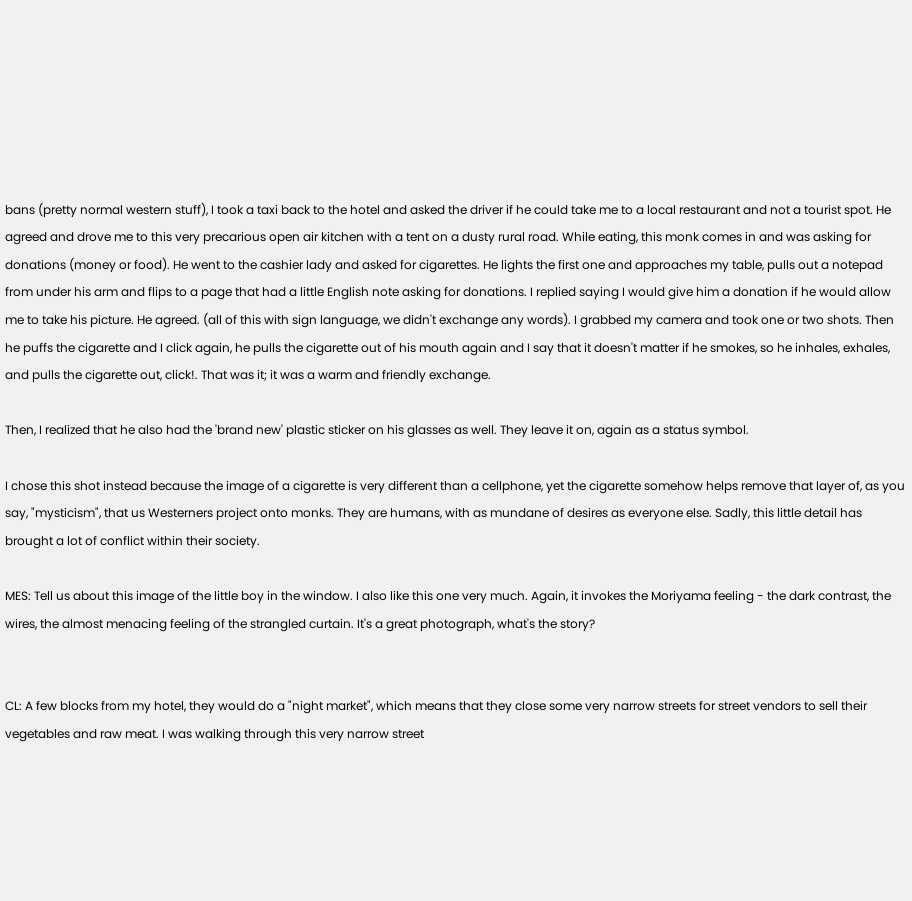bans (pretty normal western stuff), I took a taxi back to the hotel and asked the driver if he could take me to a local restaurant and not a tourist spot. He agreed and drove me to this very precarious open air kitchen with a tent on a dusty rural road. While eating, this monk comes in and was asking for donations (money or food). He went to the cashier lady and asked for cigarettes. He lights the first one and approaches my table, pulls out a notepad from under his arm and flips to a page that had a little English note asking for donations. I replied saying I would give him a donation if he would allow me to take his picture. He agreed. (all of this with sign language, we didn't exchange any words). I grabbed my camera and took one or two shots. Then he puffs the cigarette and I click again, he pulls the cigarette out of his mouth again and I say that it doesn't matter if he smokes, so he inhales, exhales, and pulls the cigarette out, click!. That was it; it was a warm and friendly exchange.

Then, I realized that he also had the 'brand new' plastic sticker on his glasses as well. They leave it on, again as a status symbol.

I chose this shot instead because the image of a cigarette is very different than a cellphone, yet the cigarette somehow helps remove that layer of, as you say, "mysticism", that us Westerners project onto monks. They are humans, with as mundane of desires as everyone else. Sadly, this little detail has brought a lot of conflict within their society.

MES: Tell us about this image of the little boy in the window. I also like this one very much. Again, it invokes the Moriyama feeling - the dark contrast, the wires, the almost menacing feeling of the strangled curtain. It's a great photograph, what's the story?


CL: A few blocks from my hotel, they would do a "night market", which means that they close some very narrow streets for street vendors to sell their vegetables and raw meat. I was walking through this very narrow street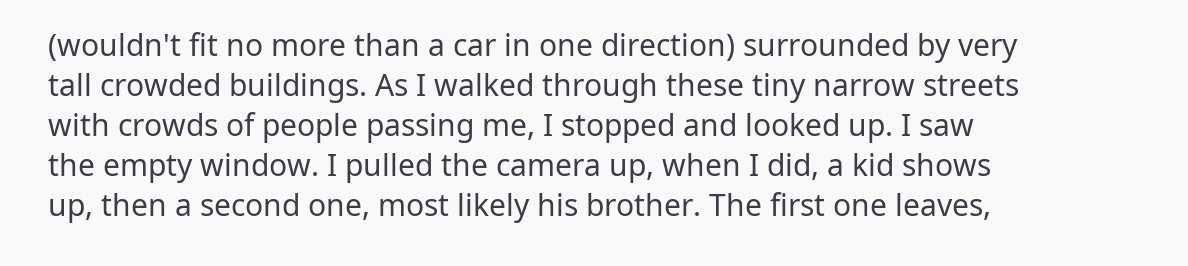(wouldn't fit no more than a car in one direction) surrounded by very tall crowded buildings. As I walked through these tiny narrow streets with crowds of people passing me, I stopped and looked up. I saw the empty window. I pulled the camera up, when I did, a kid shows up, then a second one, most likely his brother. The first one leaves,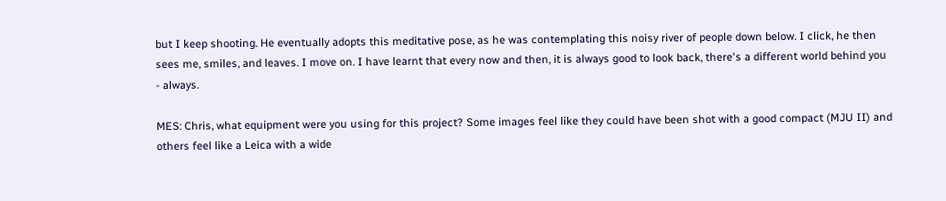but I keep shooting. He eventually adopts this meditative pose, as he was contemplating this noisy river of people down below. I click, he then sees me, smiles, and leaves. I move on. I have learnt that every now and then, it is always good to look back, there's a different world behind you - always.

MES: Chris, what equipment were you using for this project? Some images feel like they could have been shot with a good compact (MJU II) and others feel like a Leica with a wide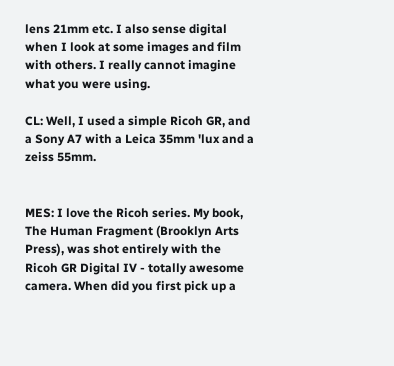lens 21mm etc. I also sense digital when I look at some images and film with others. I really cannot imagine what you were using.

CL: Well, I used a simple Ricoh GR, and a Sony A7 with a Leica 35mm 'lux and a zeiss 55mm.


MES: I love the Ricoh series. My book, The Human Fragment (Brooklyn Arts Press), was shot entirely with the Ricoh GR Digital IV - totally awesome camera. When did you first pick up a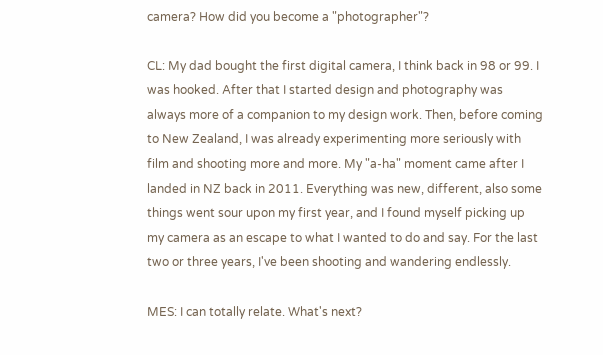camera? How did you become a "photographer"?

CL: My dad bought the first digital camera, I think back in 98 or 99. I was hooked. After that I started design and photography was always more of a companion to my design work. Then, before coming to New Zealand, I was already experimenting more seriously with film and shooting more and more. My "a-ha" moment came after I landed in NZ back in 2011. Everything was new, different, also some things went sour upon my first year, and I found myself picking up my camera as an escape to what I wanted to do and say. For the last two or three years, I've been shooting and wandering endlessly.

MES: I can totally relate. What's next?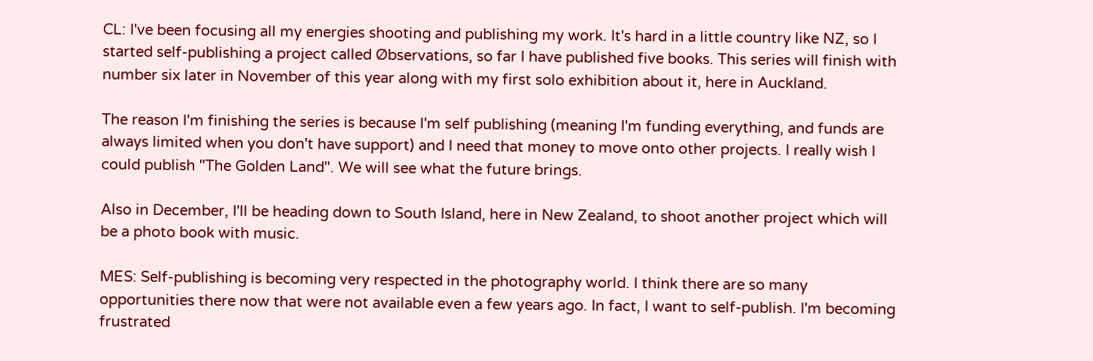CL: I've been focusing all my energies shooting and publishing my work. It's hard in a little country like NZ, so I started self-publishing a project called Øbservations, so far I have published five books. This series will finish with number six later in November of this year along with my first solo exhibition about it, here in Auckland.

The reason I'm finishing the series is because I'm self publishing (meaning I'm funding everything, and funds are always limited when you don't have support) and I need that money to move onto other projects. I really wish I could publish "The Golden Land". We will see what the future brings.

Also in December, I'll be heading down to South Island, here in New Zealand, to shoot another project which will be a photo book with music.

MES: Self-publishing is becoming very respected in the photography world. I think there are so many opportunities there now that were not available even a few years ago. In fact, I want to self-publish. I'm becoming frustrated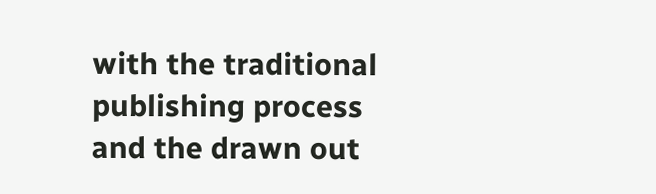with the traditional publishing process and the drawn out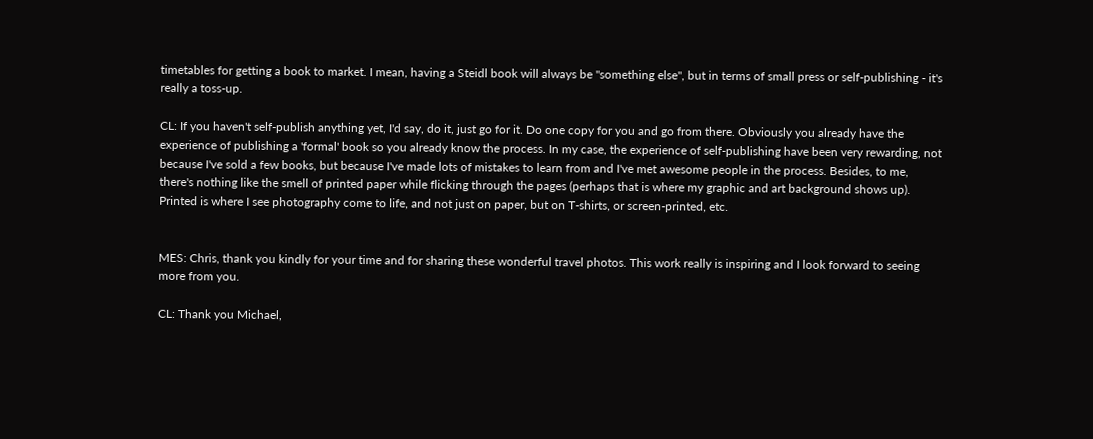timetables for getting a book to market. I mean, having a Steidl book will always be "something else", but in terms of small press or self-publishing - it's really a toss-up.

CL: If you haven't self-publish anything yet, I'd say, do it, just go for it. Do one copy for you and go from there. Obviously you already have the experience of publishing a 'formal' book so you already know the process. In my case, the experience of self-publishing have been very rewarding, not because I've sold a few books, but because I've made lots of mistakes to learn from and I've met awesome people in the process. Besides, to me, there's nothing like the smell of printed paper while flicking through the pages (perhaps that is where my graphic and art background shows up). Printed is where I see photography come to life, and not just on paper, but on T-shirts, or screen-printed, etc.


MES: Chris, thank you kindly for your time and for sharing these wonderful travel photos. This work really is inspiring and I look forward to seeing more from you.

CL: Thank you Michael,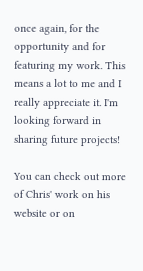once again, for the opportunity and for featuring my work. This means a lot to me and I really appreciate it. I'm looking forward in sharing future projects!

You can check out more of Chris' work on his website or on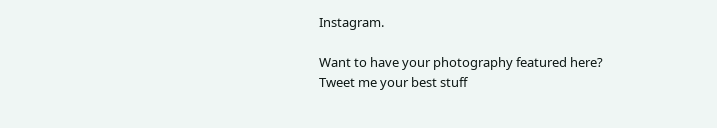Instagram.

Want to have your photography featured here? Tweet me your best stuff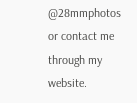@28mmphotos or contact me through my website.